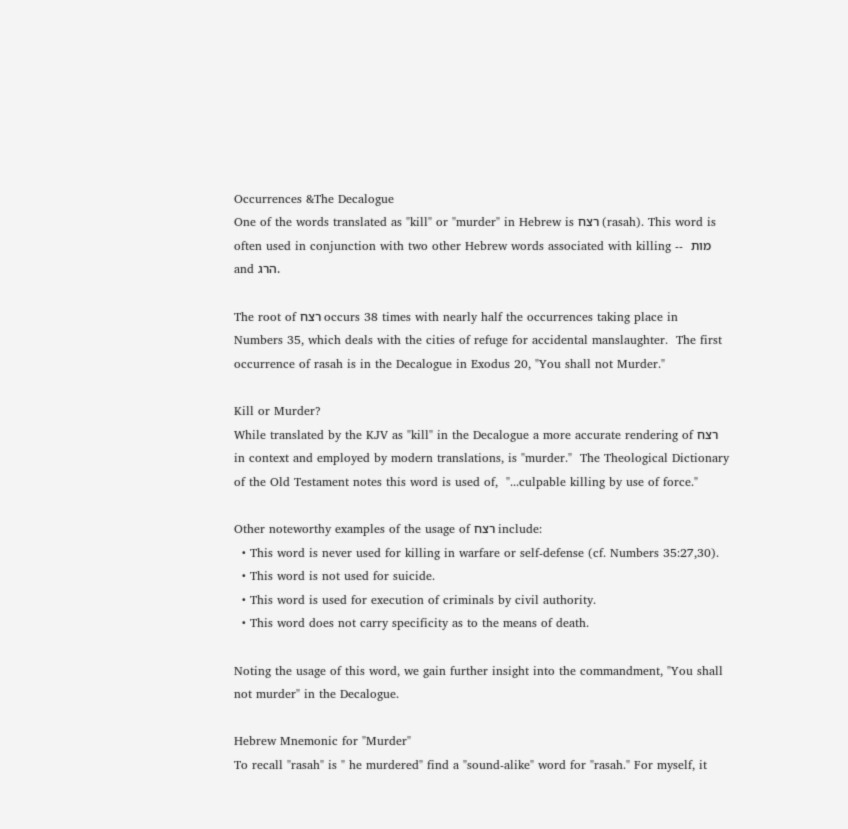Occurrences &The Decalogue
One of the words translated as "kill" or "murder" in Hebrew is רצח (rasah). This word is often used in conjunction with two other Hebrew words associated with killing --  מות and הרג.

The root of רצח occurs 38 times with nearly half the occurrences taking place in Numbers 35, which deals with the cities of refuge for accidental manslaughter.  The first occurrence of rasah is in the Decalogue in Exodus 20, "You shall not Murder."

Kill or Murder?
While translated by the KJV as "kill" in the Decalogue a more accurate rendering of רצח in context and employed by modern translations, is "murder."  The Theological Dictionary of the Old Testament notes this word is used of,  "...culpable killing by use of force."

Other noteworthy examples of the usage of רצח include:
  • This word is never used for killing in warfare or self-defense (cf. Numbers 35:27,30).
  • This word is not used for suicide.
  • This word is used for execution of criminals by civil authority.
  • This word does not carry specificity as to the means of death.

Noting the usage of this word, we gain further insight into the commandment, "You shall not murder" in the Decalogue.

Hebrew Mnemonic for "Murder"
To recall "rasah" is " he murdered" find a "sound-alike" word for "rasah." For myself, it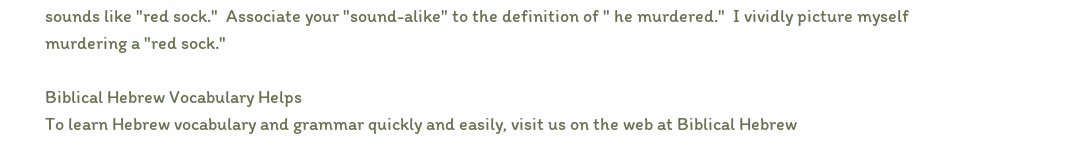sounds like "red sock."  Associate your "sound-alike" to the definition of " he murdered."  I vividly picture myself  murdering a "red sock."

Biblical Hebrew Vocabulary Helps
To learn Hebrew vocabulary and grammar quickly and easily, visit us on the web at Biblical Hebrew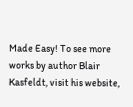Made Easy! To see more works by author Blair Kasfeldt, visit his website,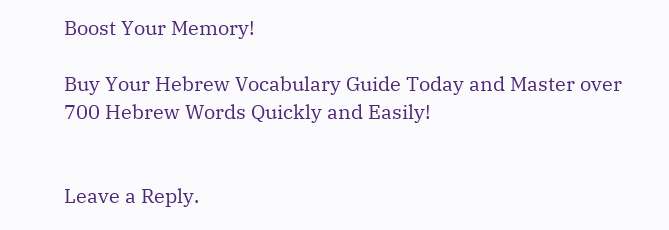Boost Your Memory!

Buy Your Hebrew Vocabulary Guide Today and Master over 700 Hebrew Words Quickly and Easily!


Leave a Reply.